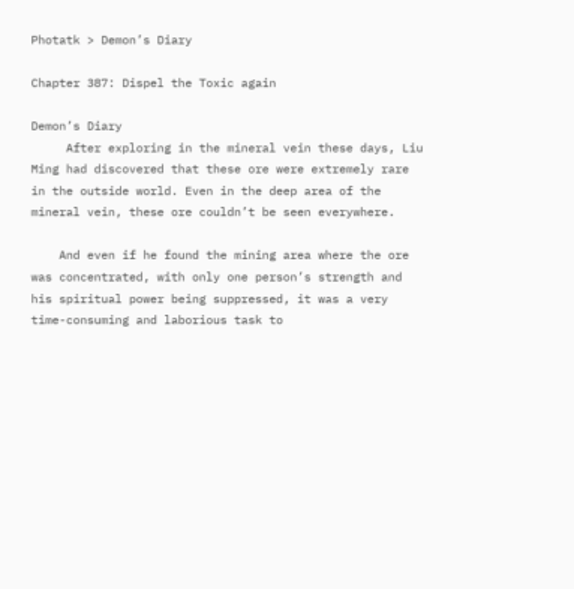Photatk > Demon’s Diary

Chapter 387: Dispel the Toxic again

Demon’s Diary
     After exploring in the mineral vein these days, Liu Ming had discovered that these ore were extremely rare in the outside world. Even in the deep area of the mineral vein, these ore couldn’t be seen everywhere.

    And even if he found the mining area where the ore was concentrated, with only one person’s strength and his spiritual power being suppressed, it was a very time-consuming and laborious task to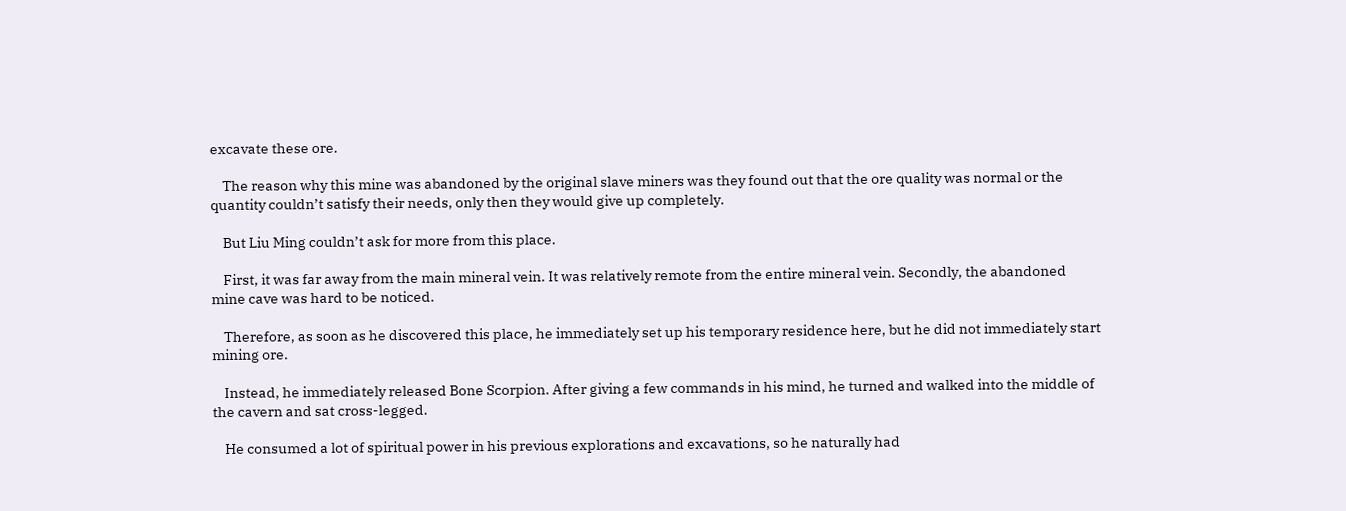excavate these ore.

    The reason why this mine was abandoned by the original slave miners was they found out that the ore quality was normal or the quantity couldn’t satisfy their needs, only then they would give up completely.

    But Liu Ming couldn’t ask for more from this place.

    First, it was far away from the main mineral vein. It was relatively remote from the entire mineral vein. Secondly, the abandoned mine cave was hard to be noticed.

    Therefore, as soon as he discovered this place, he immediately set up his temporary residence here, but he did not immediately start mining ore.

    Instead, he immediately released Bone Scorpion. After giving a few commands in his mind, he turned and walked into the middle of the cavern and sat cross-legged.

    He consumed a lot of spiritual power in his previous explorations and excavations, so he naturally had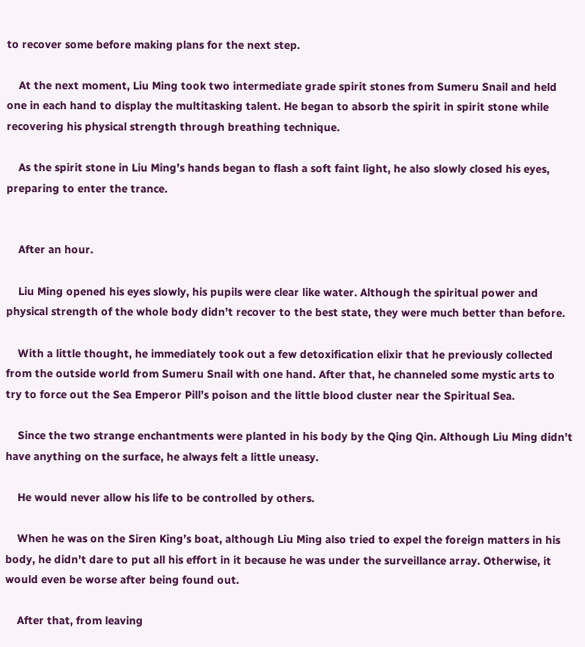to recover some before making plans for the next step.

    At the next moment, Liu Ming took two intermediate grade spirit stones from Sumeru Snail and held one in each hand to display the multitasking talent. He began to absorb the spirit in spirit stone while recovering his physical strength through breathing technique.

    As the spirit stone in Liu Ming’s hands began to flash a soft faint light, he also slowly closed his eyes, preparing to enter the trance.


    After an hour.

    Liu Ming opened his eyes slowly, his pupils were clear like water. Although the spiritual power and physical strength of the whole body didn’t recover to the best state, they were much better than before.

    With a little thought, he immediately took out a few detoxification elixir that he previously collected from the outside world from Sumeru Snail with one hand. After that, he channeled some mystic arts to try to force out the Sea Emperor Pill’s poison and the little blood cluster near the Spiritual Sea.

    Since the two strange enchantments were planted in his body by the Qing Qin. Although Liu Ming didn’t have anything on the surface, he always felt a little uneasy.

    He would never allow his life to be controlled by others.

    When he was on the Siren King’s boat, although Liu Ming also tried to expel the foreign matters in his body, he didn’t dare to put all his effort in it because he was under the surveillance array. Otherwise, it would even be worse after being found out.

    After that, from leaving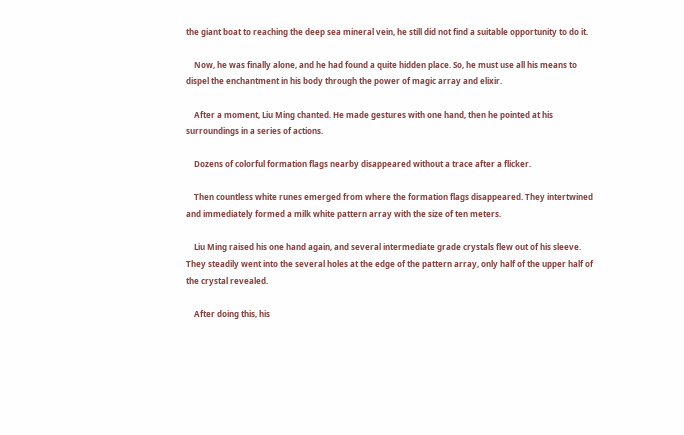the giant boat to reaching the deep sea mineral vein, he still did not find a suitable opportunity to do it.

    Now, he was finally alone, and he had found a quite hidden place. So, he must use all his means to dispel the enchantment in his body through the power of magic array and elixir.

    After a moment, Liu Ming chanted. He made gestures with one hand, then he pointed at his surroundings in a series of actions.

    Dozens of colorful formation flags nearby disappeared without a trace after a flicker.

    Then countless white runes emerged from where the formation flags disappeared. They intertwined and immediately formed a milk white pattern array with the size of ten meters.

    Liu Ming raised his one hand again, and several intermediate grade crystals flew out of his sleeve. They steadily went into the several holes at the edge of the pattern array, only half of the upper half of the crystal revealed.

    After doing this, his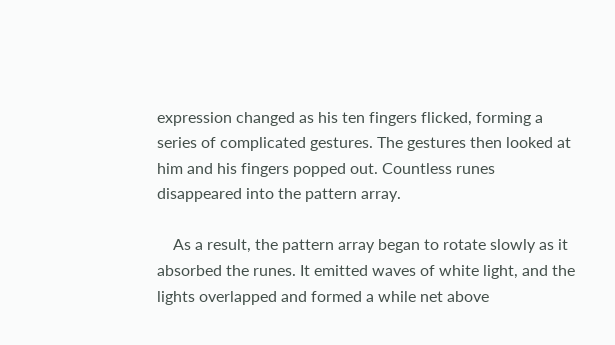expression changed as his ten fingers flicked, forming a series of complicated gestures. The gestures then looked at him and his fingers popped out. Countless runes disappeared into the pattern array.

    As a result, the pattern array began to rotate slowly as it absorbed the runes. It emitted waves of white light, and the lights overlapped and formed a while net above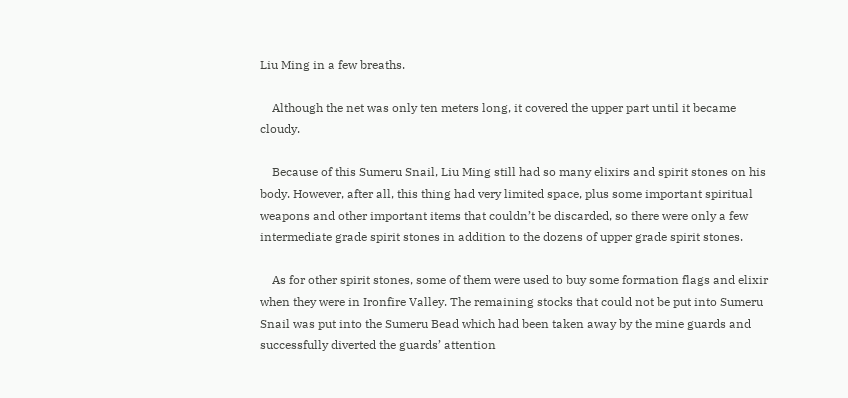Liu Ming in a few breaths.

    Although the net was only ten meters long, it covered the upper part until it became cloudy.

    Because of this Sumeru Snail, Liu Ming still had so many elixirs and spirit stones on his body. However, after all, this thing had very limited space, plus some important spiritual weapons and other important items that couldn’t be discarded, so there were only a few intermediate grade spirit stones in addition to the dozens of upper grade spirit stones.

    As for other spirit stones, some of them were used to buy some formation flags and elixir when they were in Ironfire Valley. The remaining stocks that could not be put into Sumeru Snail was put into the Sumeru Bead which had been taken away by the mine guards and successfully diverted the guards’ attention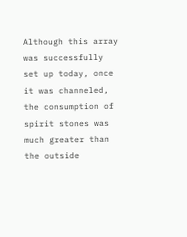Although this array was successfully set up today, once it was channeled, the consumption of spirit stones was much greater than the outside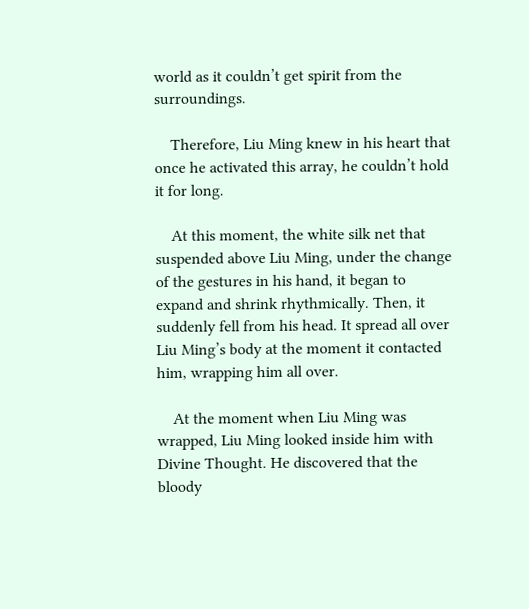world as it couldn’t get spirit from the surroundings.

    Therefore, Liu Ming knew in his heart that once he activated this array, he couldn’t hold it for long.

    At this moment, the white silk net that suspended above Liu Ming, under the change of the gestures in his hand, it began to expand and shrink rhythmically. Then, it suddenly fell from his head. It spread all over Liu Ming’s body at the moment it contacted him, wrapping him all over.

    At the moment when Liu Ming was wrapped, Liu Ming looked inside him with Divine Thought. He discovered that the bloody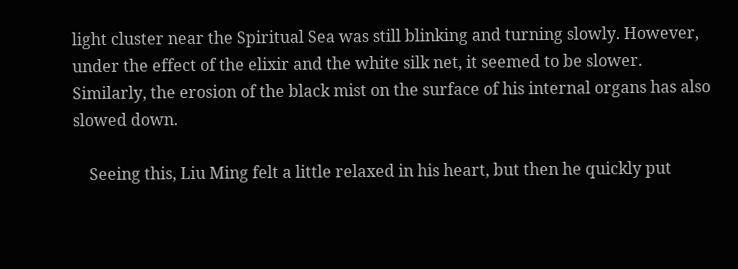light cluster near the Spiritual Sea was still blinking and turning slowly. However, under the effect of the elixir and the white silk net, it seemed to be slower. Similarly, the erosion of the black mist on the surface of his internal organs has also slowed down.

    Seeing this, Liu Ming felt a little relaxed in his heart, but then he quickly put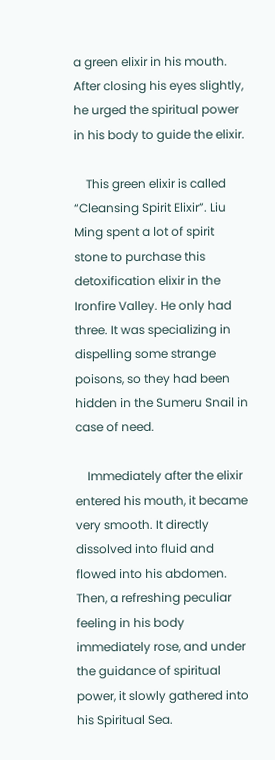a green elixir in his mouth. After closing his eyes slightly, he urged the spiritual power in his body to guide the elixir.

    This green elixir is called “Cleansing Spirit Elixir”. Liu Ming spent a lot of spirit stone to purchase this detoxification elixir in the Ironfire Valley. He only had three. It was specializing in dispelling some strange poisons, so they had been hidden in the Sumeru Snail in case of need.

    Immediately after the elixir entered his mouth, it became very smooth. It directly dissolved into fluid and flowed into his abdomen. Then, a refreshing peculiar feeling in his body immediately rose, and under the guidance of spiritual power, it slowly gathered into his Spiritual Sea.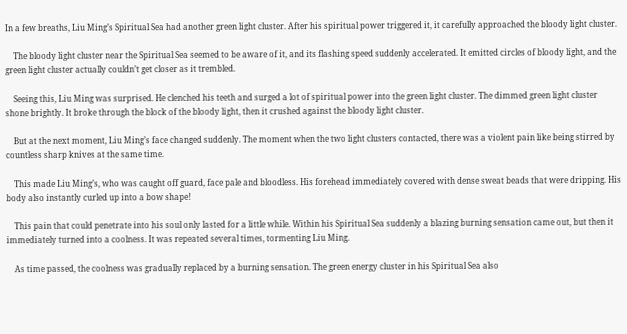In a few breaths, Liu Ming’s Spiritual Sea had another green light cluster. After his spiritual power triggered it, it carefully approached the bloody light cluster.

    The bloody light cluster near the Spiritual Sea seemed to be aware of it, and its flashing speed suddenly accelerated. It emitted circles of bloody light, and the green light cluster actually couldn’t get closer as it trembled.

    Seeing this, Liu Ming was surprised. He clenched his teeth and surged a lot of spiritual power into the green light cluster. The dimmed green light cluster shone brightly. It broke through the block of the bloody light, then it crushed against the bloody light cluster.

    But at the next moment, Liu Ming’s face changed suddenly. The moment when the two light clusters contacted, there was a violent pain like being stirred by countless sharp knives at the same time.

    This made Liu Ming’s, who was caught off guard, face pale and bloodless. His forehead immediately covered with dense sweat beads that were dripping. His body also instantly curled up into a bow shape!

    This pain that could penetrate into his soul only lasted for a little while. Within his Spiritual Sea suddenly a blazing burning sensation came out, but then it immediately turned into a coolness. It was repeated several times, tormenting Liu Ming.

    As time passed, the coolness was gradually replaced by a burning sensation. The green energy cluster in his Spiritual Sea also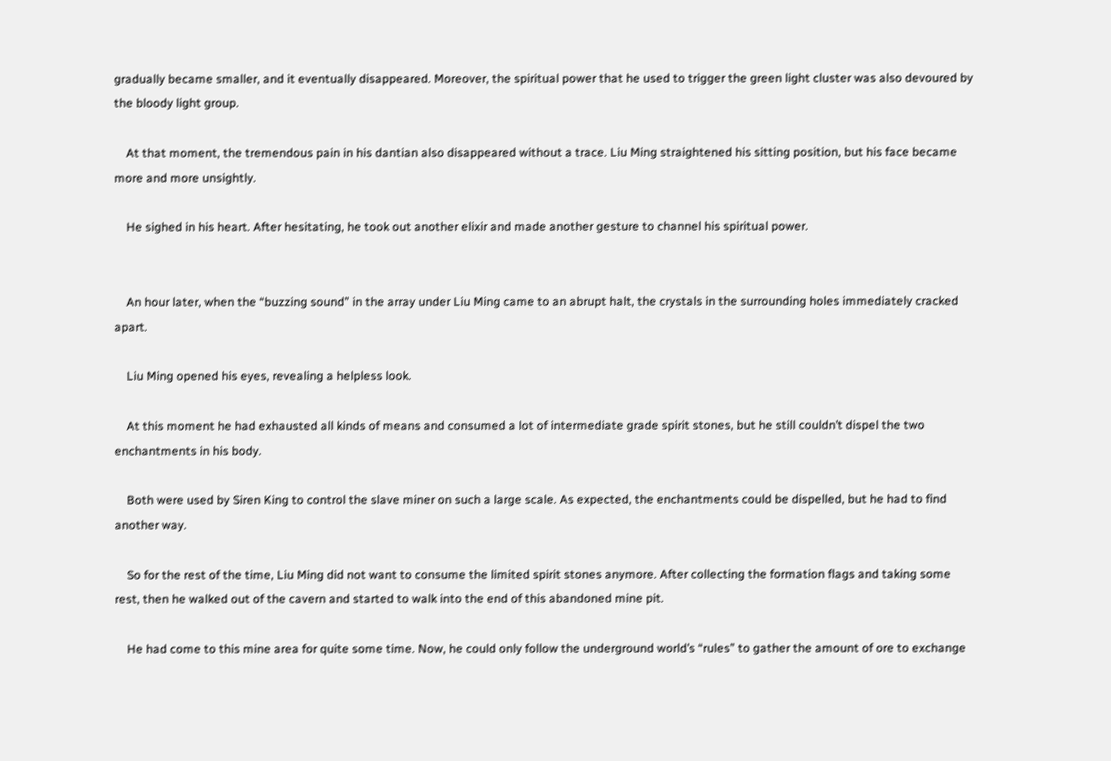gradually became smaller, and it eventually disappeared. Moreover, the spiritual power that he used to trigger the green light cluster was also devoured by the bloody light group.

    At that moment, the tremendous pain in his dantian also disappeared without a trace. Liu Ming straightened his sitting position, but his face became more and more unsightly.

    He sighed in his heart. After hesitating, he took out another elixir and made another gesture to channel his spiritual power.


    An hour later, when the “buzzing sound” in the array under Liu Ming came to an abrupt halt, the crystals in the surrounding holes immediately cracked apart.

    Liu Ming opened his eyes, revealing a helpless look.

    At this moment he had exhausted all kinds of means and consumed a lot of intermediate grade spirit stones, but he still couldn’t dispel the two enchantments in his body.

    Both were used by Siren King to control the slave miner on such a large scale. As expected, the enchantments could be dispelled, but he had to find another way.

    So for the rest of the time, Liu Ming did not want to consume the limited spirit stones anymore. After collecting the formation flags and taking some rest, then he walked out of the cavern and started to walk into the end of this abandoned mine pit.

    He had come to this mine area for quite some time. Now, he could only follow the underground world’s “rules” to gather the amount of ore to exchange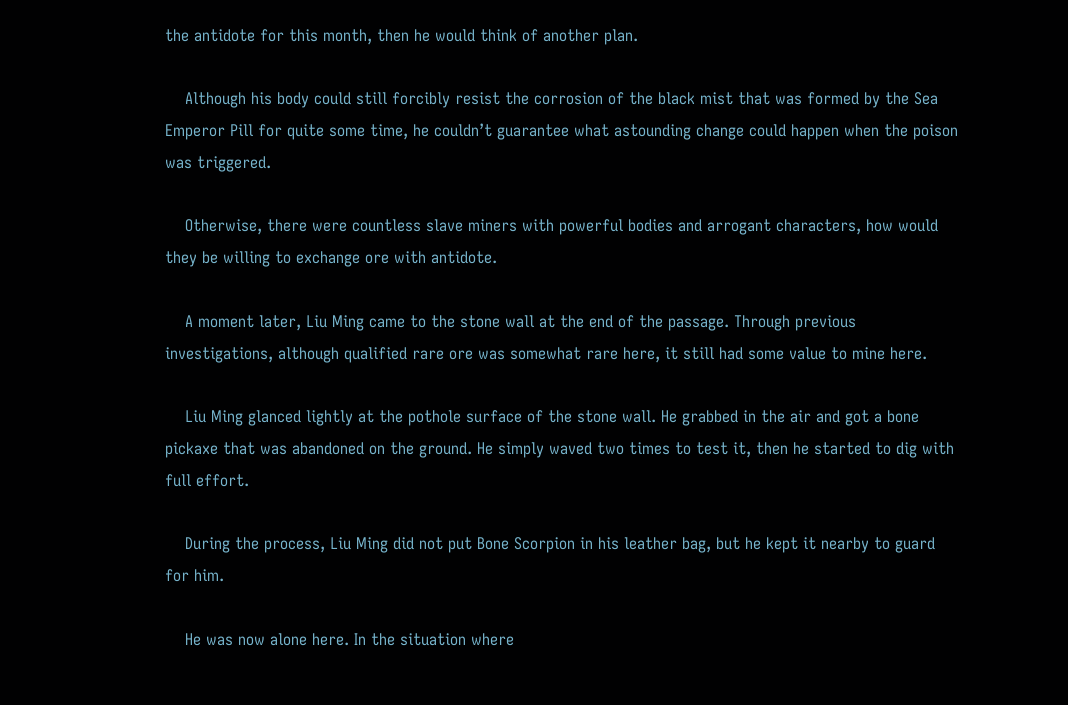the antidote for this month, then he would think of another plan.

    Although his body could still forcibly resist the corrosion of the black mist that was formed by the Sea Emperor Pill for quite some time, he couldn’t guarantee what astounding change could happen when the poison was triggered.

    Otherwise, there were countless slave miners with powerful bodies and arrogant characters, how would they be willing to exchange ore with antidote.

    A moment later, Liu Ming came to the stone wall at the end of the passage. Through previous investigations, although qualified rare ore was somewhat rare here, it still had some value to mine here.

    Liu Ming glanced lightly at the pothole surface of the stone wall. He grabbed in the air and got a bone pickaxe that was abandoned on the ground. He simply waved two times to test it, then he started to dig with full effort.

    During the process, Liu Ming did not put Bone Scorpion in his leather bag, but he kept it nearby to guard for him.

    He was now alone here. In the situation where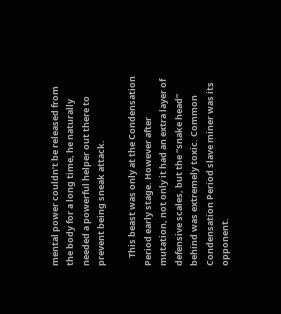mental power couldn’t be released from the body for a long time, he naturally needed a powerful helper out there to prevent being sneak attack.

    This beast was only at the Condensation Period early stage. However after mutation, not only it had an extra layer of defensive scales, but the “snake head” behind was extremely toxic. Common Condensation Period slave miner was its opponent.